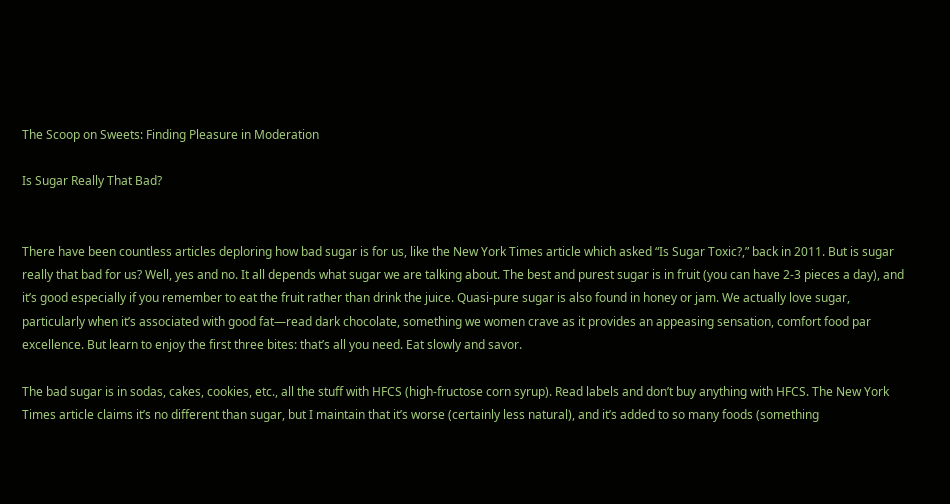The Scoop on Sweets: Finding Pleasure in Moderation

Is Sugar Really That Bad?


There have been countless articles deploring how bad sugar is for us, like the New York Times article which asked “Is Sugar Toxic?,” back in 2011. But is sugar really that bad for us? Well, yes and no. It all depends what sugar we are talking about. The best and purest sugar is in fruit (you can have 2-3 pieces a day), and it’s good especially if you remember to eat the fruit rather than drink the juice. Quasi-pure sugar is also found in honey or jam. We actually love sugar, particularly when it’s associated with good fat—read dark chocolate, something we women crave as it provides an appeasing sensation, comfort food par excellence. But learn to enjoy the first three bites: that’s all you need. Eat slowly and savor.

The bad sugar is in sodas, cakes, cookies, etc., all the stuff with HFCS (high-fructose corn syrup). Read labels and don’t buy anything with HFCS. The New York Times article claims it’s no different than sugar, but I maintain that it’s worse (certainly less natural), and it’s added to so many foods (something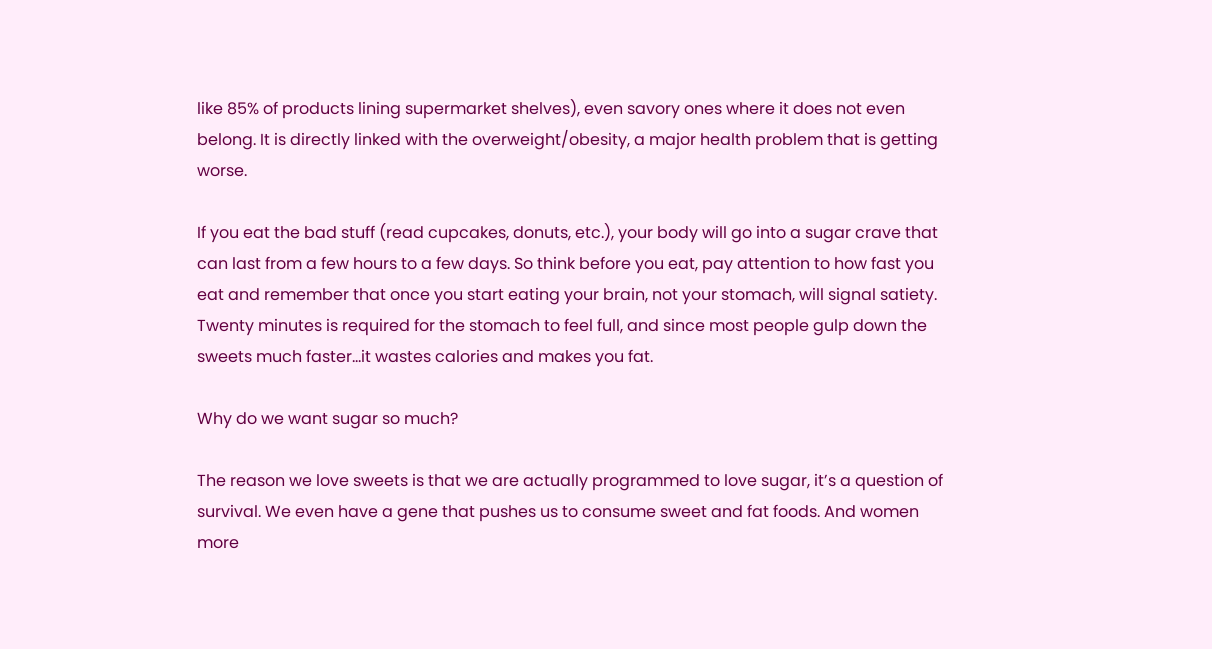like 85% of products lining supermarket shelves), even savory ones where it does not even belong. It is directly linked with the overweight/obesity, a major health problem that is getting worse.

If you eat the bad stuff (read cupcakes, donuts, etc.), your body will go into a sugar crave that can last from a few hours to a few days. So think before you eat, pay attention to how fast you eat and remember that once you start eating your brain, not your stomach, will signal satiety. Twenty minutes is required for the stomach to feel full, and since most people gulp down the sweets much faster…it wastes calories and makes you fat.

Why do we want sugar so much?

The reason we love sweets is that we are actually programmed to love sugar, it’s a question of survival. We even have a gene that pushes us to consume sweet and fat foods. And women more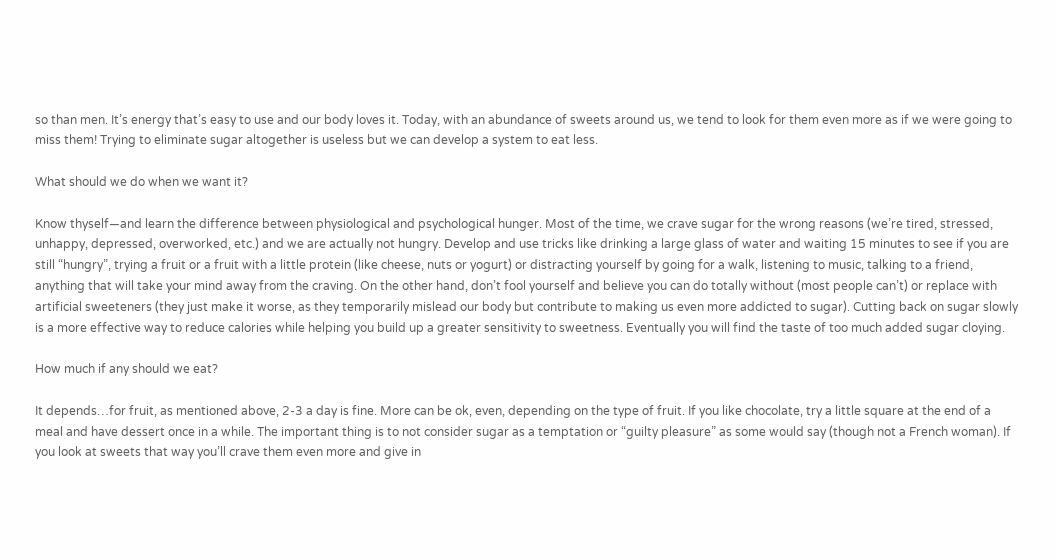so than men. It’s energy that’s easy to use and our body loves it. Today, with an abundance of sweets around us, we tend to look for them even more as if we were going to miss them! Trying to eliminate sugar altogether is useless but we can develop a system to eat less.

What should we do when we want it?

Know thyself—and learn the difference between physiological and psychological hunger. Most of the time, we crave sugar for the wrong reasons (we’re tired, stressed, unhappy, depressed, overworked, etc.) and we are actually not hungry. Develop and use tricks like drinking a large glass of water and waiting 15 minutes to see if you are still “hungry”, trying a fruit or a fruit with a little protein (like cheese, nuts or yogurt) or distracting yourself by going for a walk, listening to music, talking to a friend, anything that will take your mind away from the craving. On the other hand, don’t fool yourself and believe you can do totally without (most people can’t) or replace with artificial sweeteners (they just make it worse, as they temporarily mislead our body but contribute to making us even more addicted to sugar). Cutting back on sugar slowly is a more effective way to reduce calories while helping you build up a greater sensitivity to sweetness. Eventually you will find the taste of too much added sugar cloying.

How much if any should we eat?

It depends…for fruit, as mentioned above, 2-3 a day is fine. More can be ok, even, depending on the type of fruit. If you like chocolate, try a little square at the end of a meal and have dessert once in a while. The important thing is to not consider sugar as a temptation or “guilty pleasure” as some would say (though not a French woman). If you look at sweets that way you’ll crave them even more and give in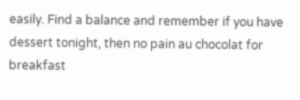easily. Find a balance and remember if you have dessert tonight, then no pain au chocolat for breakfast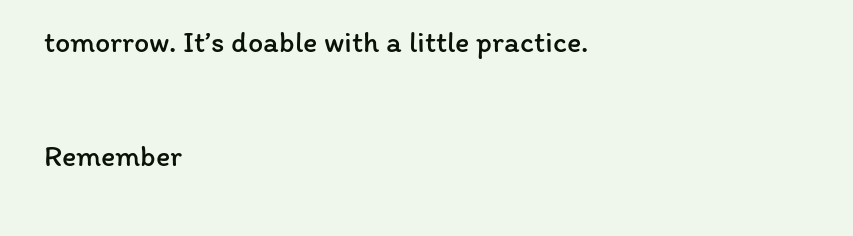tomorrow. It’s doable with a little practice.

Remember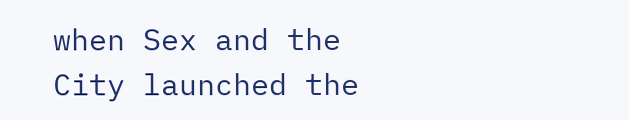when Sex and the City launched the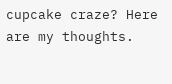cupcake craze? Here are my thoughts.